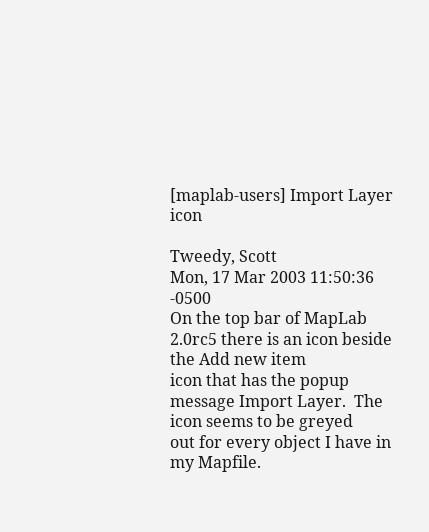[maplab-users] Import Layer icon

Tweedy, Scott
Mon, 17 Mar 2003 11:50:36 -0500
On the top bar of MapLab 2.0rc5 there is an icon beside the Add new item
icon that has the popup message Import Layer.  The icon seems to be greyed
out for every object I have in my Mapfile.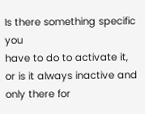Is there something specific you
have to do to activate it, or is it always inactive and only there for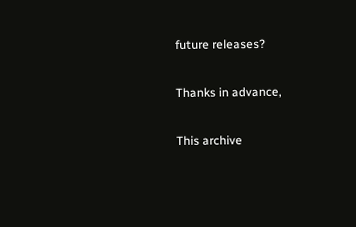future releases?

Thanks in advance,

This archive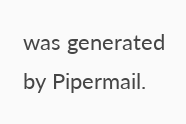was generated by Pipermail.